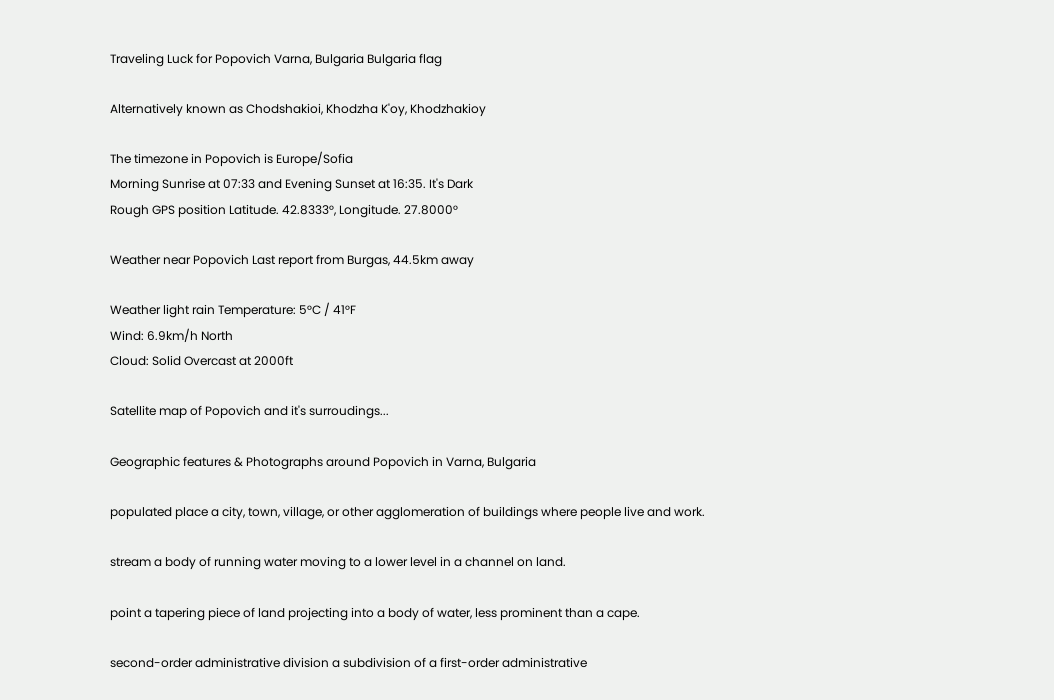Traveling Luck for Popovich Varna, Bulgaria Bulgaria flag

Alternatively known as Chodshakioi, Khodzha K'oy, Khodzhakioy

The timezone in Popovich is Europe/Sofia
Morning Sunrise at 07:33 and Evening Sunset at 16:35. It's Dark
Rough GPS position Latitude. 42.8333°, Longitude. 27.8000°

Weather near Popovich Last report from Burgas, 44.5km away

Weather light rain Temperature: 5°C / 41°F
Wind: 6.9km/h North
Cloud: Solid Overcast at 2000ft

Satellite map of Popovich and it's surroudings...

Geographic features & Photographs around Popovich in Varna, Bulgaria

populated place a city, town, village, or other agglomeration of buildings where people live and work.

stream a body of running water moving to a lower level in a channel on land.

point a tapering piece of land projecting into a body of water, less prominent than a cape.

second-order administrative division a subdivision of a first-order administrative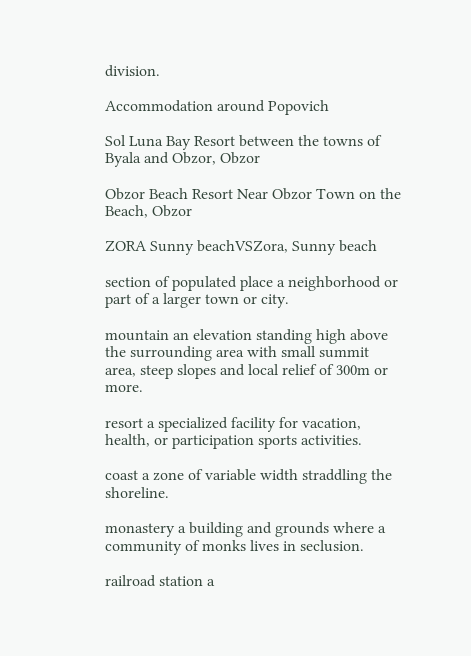division.

Accommodation around Popovich

Sol Luna Bay Resort between the towns of Byala and Obzor, Obzor

Obzor Beach Resort Near Obzor Town on the Beach, Obzor

ZORA Sunny beachVSZora, Sunny beach

section of populated place a neighborhood or part of a larger town or city.

mountain an elevation standing high above the surrounding area with small summit area, steep slopes and local relief of 300m or more.

resort a specialized facility for vacation, health, or participation sports activities.

coast a zone of variable width straddling the shoreline.

monastery a building and grounds where a community of monks lives in seclusion.

railroad station a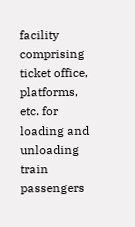facility comprising ticket office, platforms, etc. for loading and unloading train passengers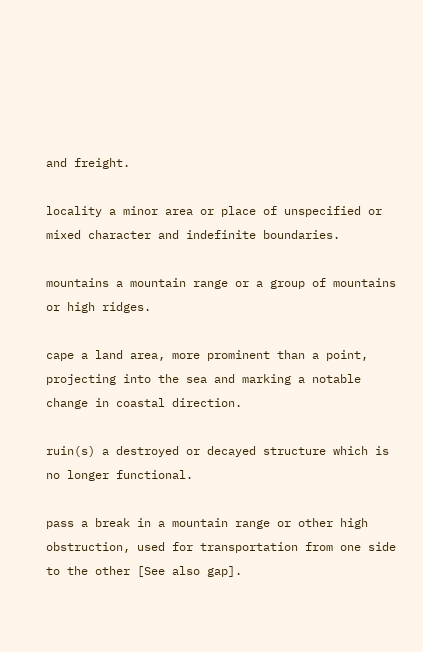and freight.

locality a minor area or place of unspecified or mixed character and indefinite boundaries.

mountains a mountain range or a group of mountains or high ridges.

cape a land area, more prominent than a point, projecting into the sea and marking a notable change in coastal direction.

ruin(s) a destroyed or decayed structure which is no longer functional.

pass a break in a mountain range or other high obstruction, used for transportation from one side to the other [See also gap].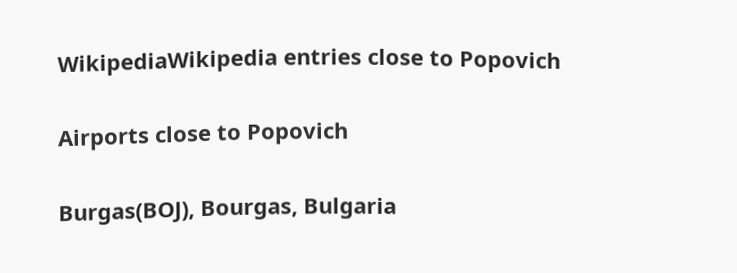WikipediaWikipedia entries close to Popovich

Airports close to Popovich

Burgas(BOJ), Bourgas, Bulgaria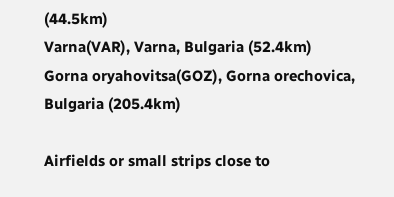(44.5km)
Varna(VAR), Varna, Bulgaria (52.4km)
Gorna oryahovitsa(GOZ), Gorna orechovica, Bulgaria (205.4km)

Airfields or small strips close to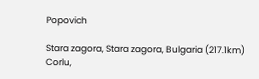Popovich

Stara zagora, Stara zagora, Bulgaria (217.1km)
Corlu,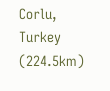Corlu, Turkey (224.5km)